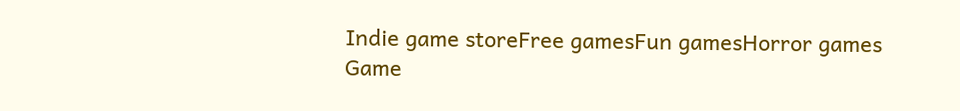Indie game storeFree gamesFun gamesHorror games
Game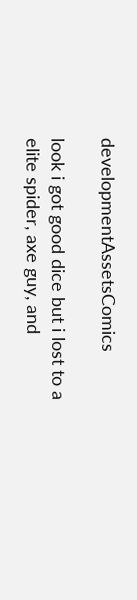developmentAssetsComics

look i got good dice but i lost to a elite spider, axe guy, and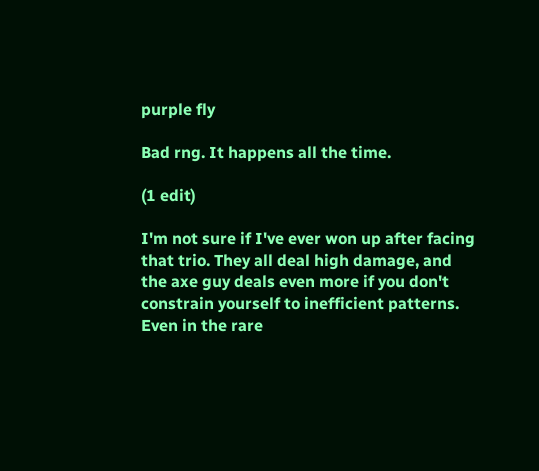purple fly

Bad rng. It happens all the time.

(1 edit)

I'm not sure if I've ever won up after facing that trio. They all deal high damage, and the axe guy deals even more if you don't constrain yourself to inefficient patterns. Even in the rare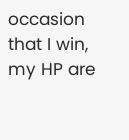occasion that I win, my HP are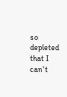so depleted that I can't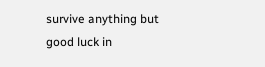survive anything but good luck in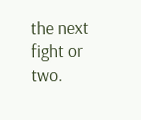the next fight or two.